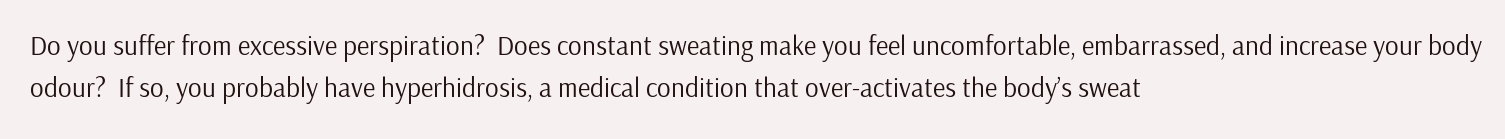Do you suffer from excessive perspiration?  Does constant sweating make you feel uncomfortable, embarrassed, and increase your body odour?  If so, you probably have hyperhidrosis, a medical condition that over-activates the body’s sweat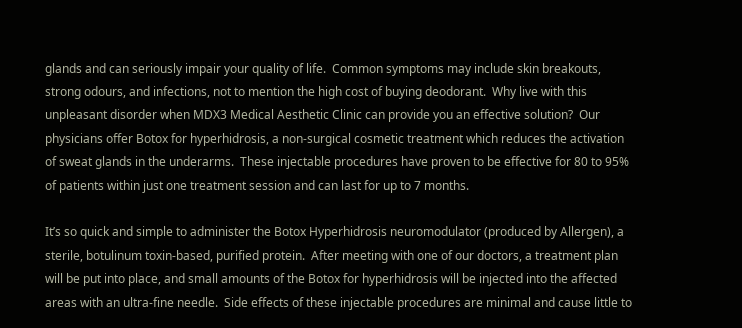glands and can seriously impair your quality of life.  Common symptoms may include skin breakouts, strong odours, and infections, not to mention the high cost of buying deodorant.  Why live with this unpleasant disorder when MDX3 Medical Aesthetic Clinic can provide you an effective solution?  Our physicians offer Botox for hyperhidrosis, a non-surgical cosmetic treatment which reduces the activation of sweat glands in the underarms.  These injectable procedures have proven to be effective for 80 to 95% of patients within just one treatment session and can last for up to 7 months.

It’s so quick and simple to administer the Botox Hyperhidrosis neuromodulator (produced by Allergen), a sterile, botulinum toxin-based, purified protein.  After meeting with one of our doctors, a treatment plan will be put into place, and small amounts of the Botox for hyperhidrosis will be injected into the affected areas with an ultra-fine needle.  Side effects of these injectable procedures are minimal and cause little to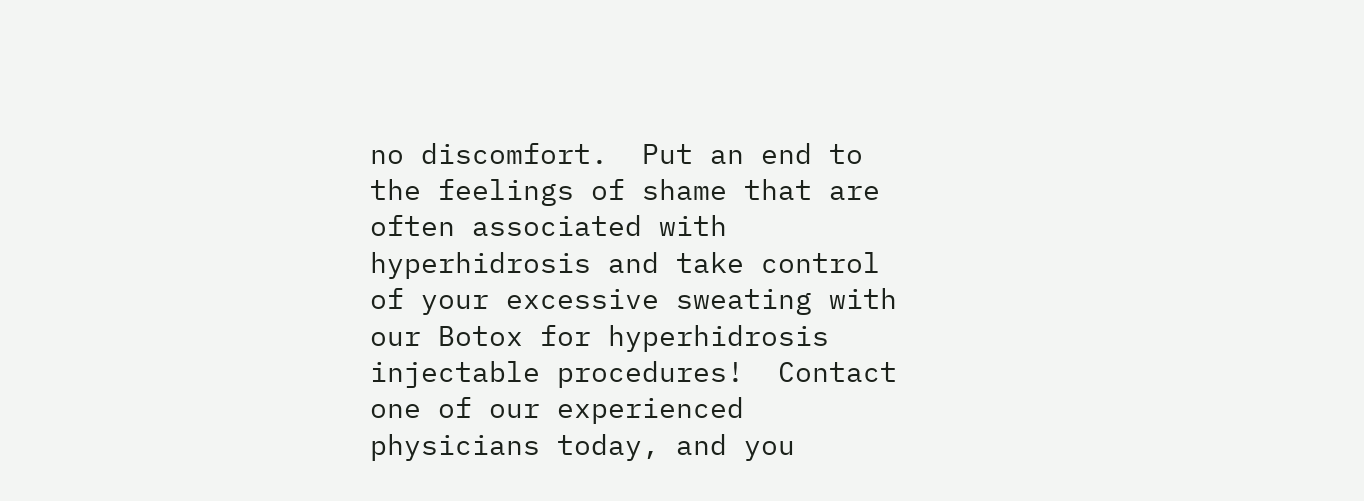no discomfort.  Put an end to the feelings of shame that are often associated with hyperhidrosis and take control of your excessive sweating with our Botox for hyperhidrosis injectable procedures!  Contact one of our experienced physicians today, and you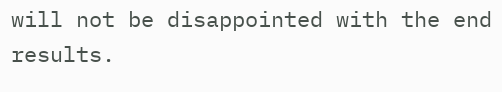will not be disappointed with the end results.